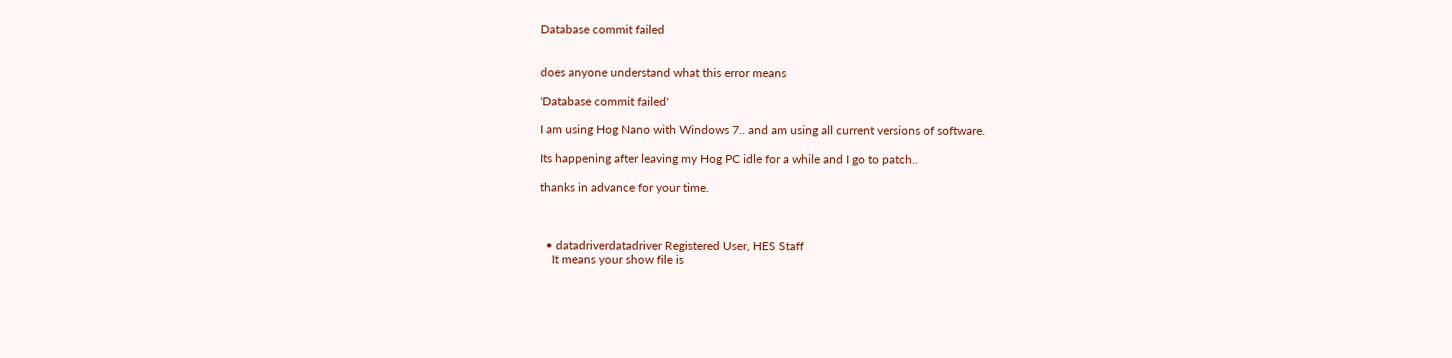Database commit failed


does anyone understand what this error means

'Database commit failed'

I am using Hog Nano with Windows 7.. and am using all current versions of software.

Its happening after leaving my Hog PC idle for a while and I go to patch..

thanks in advance for your time.



  • datadriverdatadriver Registered User, HES Staff
    It means your show file is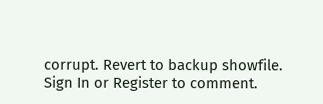corrupt. Revert to backup showfile.
Sign In or Register to comment.